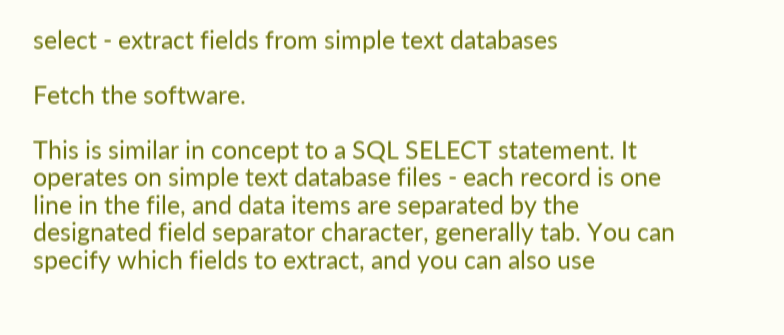select - extract fields from simple text databases

Fetch the software.

This is similar in concept to a SQL SELECT statement. It operates on simple text database files - each record is one line in the file, and data items are separated by the designated field separator character, generally tab. You can specify which fields to extract, and you can also use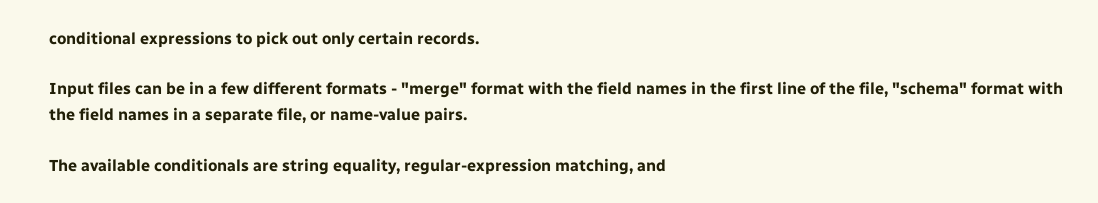conditional expressions to pick out only certain records.

Input files can be in a few different formats - "merge" format with the field names in the first line of the file, "schema" format with the field names in a separate file, or name-value pairs.

The available conditionals are string equality, regular-expression matching, and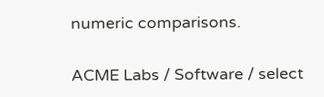numeric comparisons.

ACME Labs / Software / select